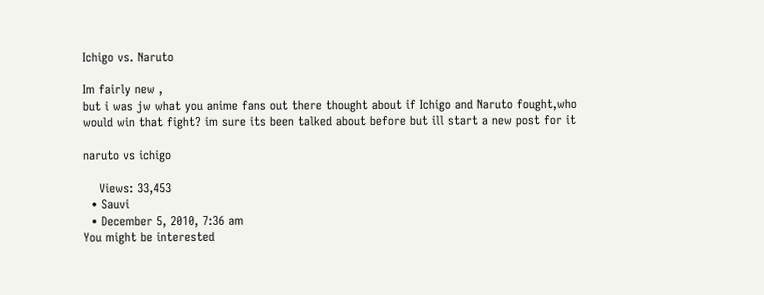Ichigo vs. Naruto

Im fairly new ,
but i was jw what you anime fans out there thought about if Ichigo and Naruto fought,who would win that fight? im sure its been talked about before but ill start a new post for it

naruto vs ichigo

    Views: 33,453
  • Sauvi
  • December 5, 2010, 7:36 am
You might be interested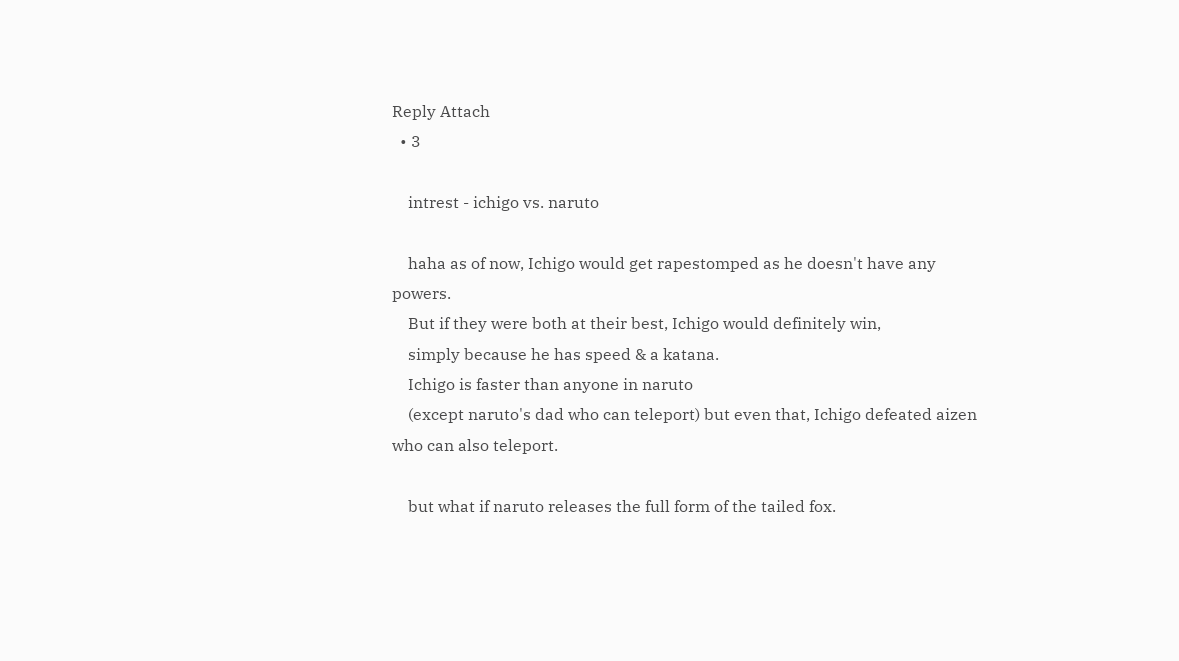Reply Attach
  • 3

    intrest - ichigo vs. naruto

    haha as of now, Ichigo would get rapestomped as he doesn't have any powers.
    But if they were both at their best, Ichigo would definitely win,
    simply because he has speed & a katana.
    Ichigo is faster than anyone in naruto
    (except naruto's dad who can teleport) but even that, Ichigo defeated aizen who can also teleport.

    but what if naruto releases the full form of the tailed fox.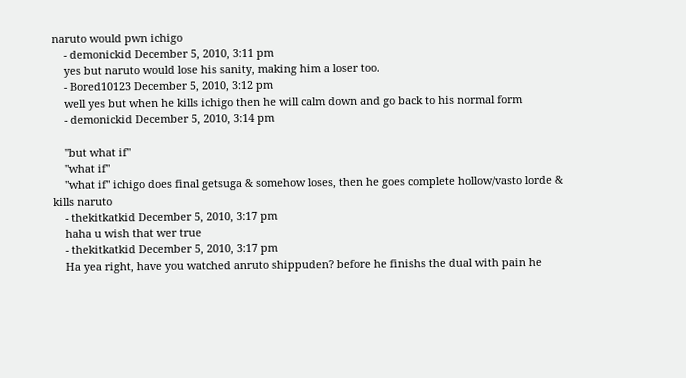naruto would pwn ichigo
    - demonickid December 5, 2010, 3:11 pm
    yes but naruto would lose his sanity, making him a loser too.
    - Bored10123 December 5, 2010, 3:12 pm
    well yes but when he kills ichigo then he will calm down and go back to his normal form
    - demonickid December 5, 2010, 3:14 pm

    "but what if"
    "what if"
    "what if" ichigo does final getsuga & somehow loses, then he goes complete hollow/vasto lorde & kills naruto
    - thekitkatkid December 5, 2010, 3:17 pm
    haha u wish that wer true
    - thekitkatkid December 5, 2010, 3:17 pm
    Ha yea right, have you watched anruto shippuden? before he finishs the dual with pain he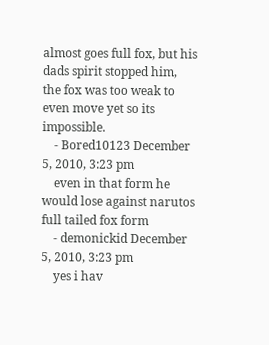almost goes full fox, but his dads spirit stopped him, the fox was too weak to even move yet so its impossible.
    - Bored10123 December 5, 2010, 3:23 pm
    even in that form he would lose against narutos full tailed fox form
    - demonickid December 5, 2010, 3:23 pm
    yes i hav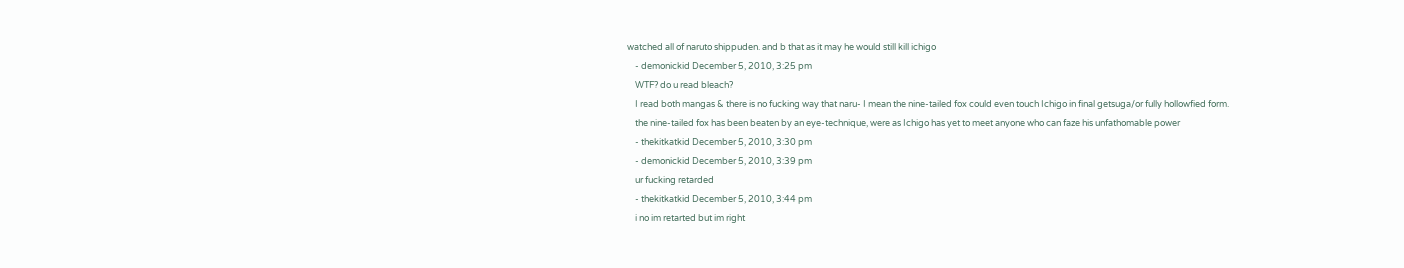watched all of naruto shippuden. and b that as it may he would still kill ichigo
    - demonickid December 5, 2010, 3:25 pm
    WTF? do u read bleach?
    I read both mangas & there is no fucking way that naru- I mean the nine-tailed fox could even touch Ichigo in final getsuga/or fully hollowfied form.
    the nine-tailed fox has been beaten by an eye-technique, were as Ichigo has yet to meet anyone who can faze his unfathomable power
    - thekitkatkid December 5, 2010, 3:30 pm
    - demonickid December 5, 2010, 3:39 pm
    ur fucking retarded
    - thekitkatkid December 5, 2010, 3:44 pm
    i no im retarted but im right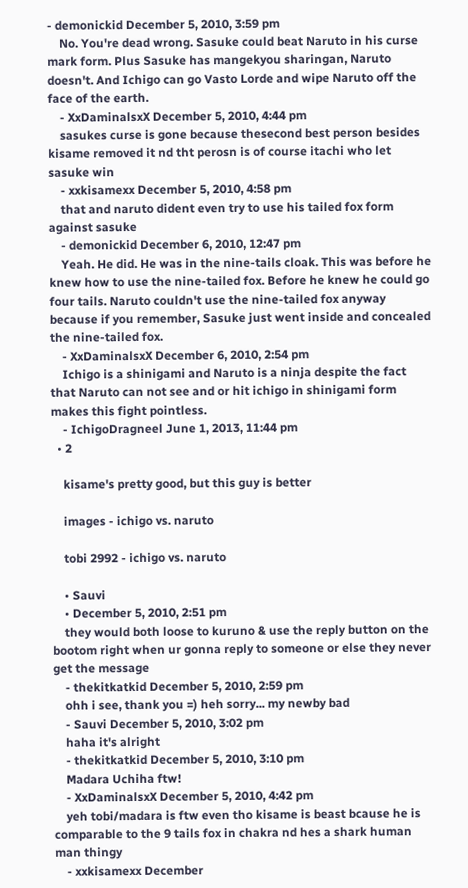- demonickid December 5, 2010, 3:59 pm
    No. You're dead wrong. Sasuke could beat Naruto in his curse mark form. Plus Sasuke has mangekyou sharingan, Naruto doesn't. And Ichigo can go Vasto Lorde and wipe Naruto off the face of the earth.
    - XxDaminalsxX December 5, 2010, 4:44 pm
    sasukes curse is gone because thesecond best person besides kisame removed it nd tht perosn is of course itachi who let sasuke win
    - xxkisamexx December 5, 2010, 4:58 pm
    that and naruto dident even try to use his tailed fox form against sasuke
    - demonickid December 6, 2010, 12:47 pm
    Yeah. He did. He was in the nine-tails cloak. This was before he knew how to use the nine-tailed fox. Before he knew he could go four tails. Naruto couldn't use the nine-tailed fox anyway because if you remember, Sasuke just went inside and concealed the nine-tailed fox.
    - XxDaminalsxX December 6, 2010, 2:54 pm
    Ichigo is a shinigami and Naruto is a ninja despite the fact that Naruto can not see and or hit ichigo in shinigami form makes this fight pointless.
    - IchigoDragneel June 1, 2013, 11:44 pm
  • 2

    kisame's pretty good, but this guy is better

    images - ichigo vs. naruto

    tobi 2992 - ichigo vs. naruto

    • Sauvi
    • December 5, 2010, 2:51 pm
    they would both loose to kuruno & use the reply button on the bootom right when ur gonna reply to someone or else they never get the message
    - thekitkatkid December 5, 2010, 2:59 pm
    ohh i see, thank you =) heh sorry... my newby bad
    - Sauvi December 5, 2010, 3:02 pm
    haha it's alright
    - thekitkatkid December 5, 2010, 3:10 pm
    Madara Uchiha ftw!
    - XxDaminalsxX December 5, 2010, 4:42 pm
    yeh tobi/madara is ftw even tho kisame is beast bcause he is comparable to the 9 tails fox in chakra nd hes a shark human man thingy
    - xxkisamexx December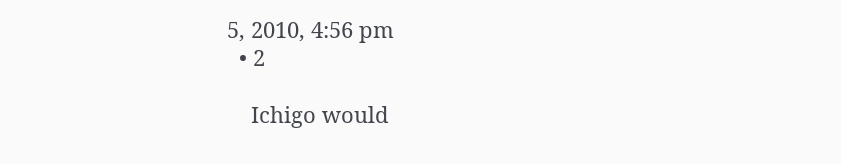5, 2010, 4:56 pm
  • 2

    Ichigo would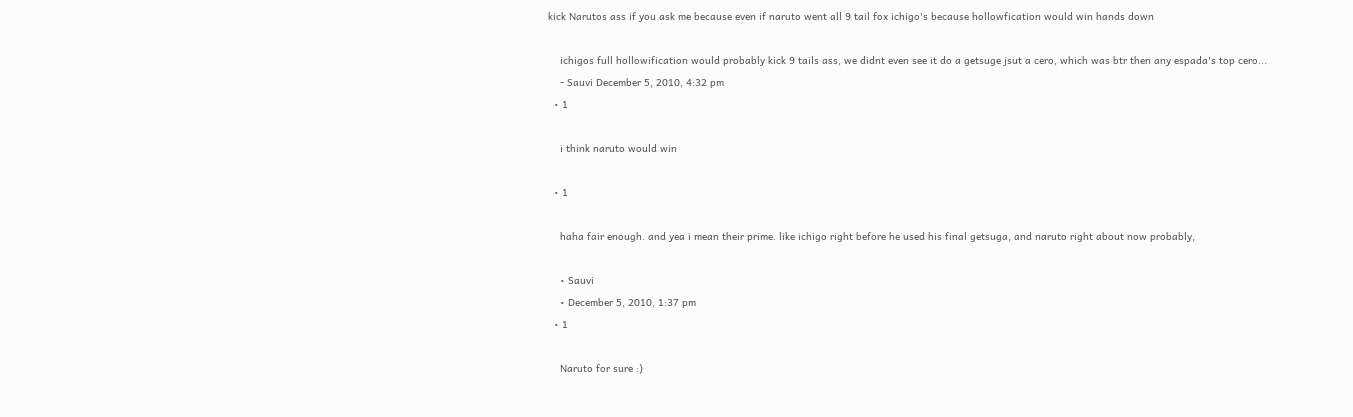kick Narutos ass if you ask me because even if naruto went all 9 tail fox ichigo's because hollowfication would win hands down

    ichigos full hollowification would probably kick 9 tails ass, we didnt even see it do a getsuge jsut a cero, which was btr then any espada's top cero...
    - Sauvi December 5, 2010, 4:32 pm
  • 1

    i think naruto would win

  • 1

    haha fair enough. and yea i mean their prime. like ichigo right before he used his final getsuga, and naruto right about now probably,

    • Sauvi
    • December 5, 2010, 1:37 pm
  • 1

    Naruto for sure :)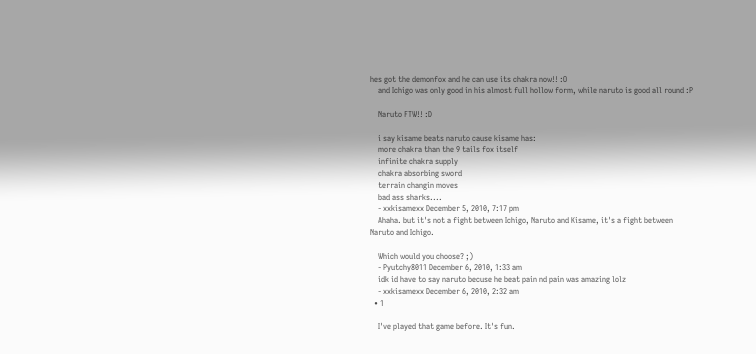hes got the demonfox and he can use its chakra now!! :O
    and Ichigo was only good in his almost full hollow form, while naruto is good all round :P

    Naruto FTW!! :D

    i say kisame beats naruto cause kisame has:
    more chakra than the 9 tails fox itself
    infinite chakra supply
    chakra absorbing sword
    terrain changin moves
    bad ass sharks....
    - xxkisamexx December 5, 2010, 7:17 pm
    Ahaha. but it's not a fight between Ichigo, Naruto and Kisame, it's a fight between Naruto and Ichigo.

    Which would you choose? ;)
    - Pyutchy8011 December 6, 2010, 1:33 am
    idk id have to say naruto becuse he beat pain nd pain was amazing lolz
    - xxkisamexx December 6, 2010, 2:32 am
  • 1

    I've played that game before. It's fun.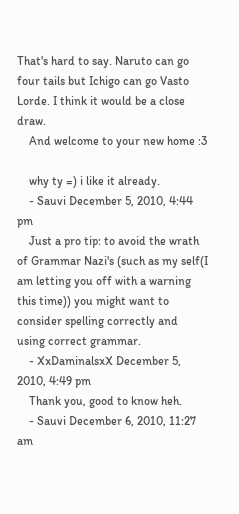That's hard to say. Naruto can go four tails but Ichigo can go Vasto Lorde. I think it would be a close draw.
    And welcome to your new home :3

    why ty =) i like it already.
    - Sauvi December 5, 2010, 4:44 pm
    Just a pro tip: to avoid the wrath of Grammar Nazi's (such as my self(I am letting you off with a warning this time)) you might want to consider spelling correctly and using correct grammar.
    - XxDaminalsxX December 5, 2010, 4:49 pm
    Thank you, good to know heh.
    - Sauvi December 6, 2010, 11:27 am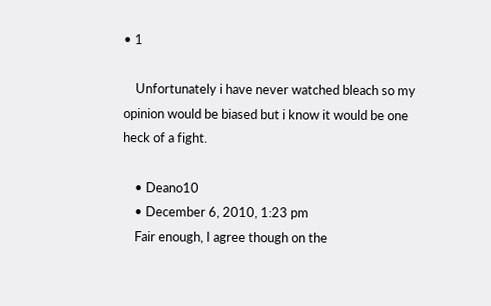• 1

    Unfortunately i have never watched bleach so my opinion would be biased but i know it would be one heck of a fight.

    • Deano10
    • December 6, 2010, 1:23 pm
    Fair enough, I agree though on the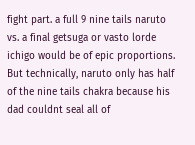fight part. a full 9 nine tails naruto vs. a final getsuga or vasto lorde ichigo would be of epic proportions. But technically, naruto only has half of the nine tails chakra because his dad couldnt seal all of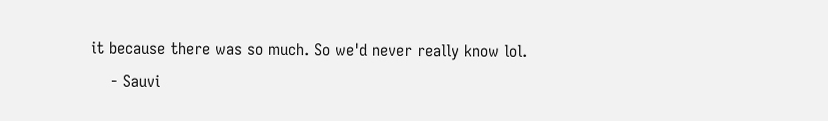it because there was so much. So we'd never really know lol.
    - Sauvi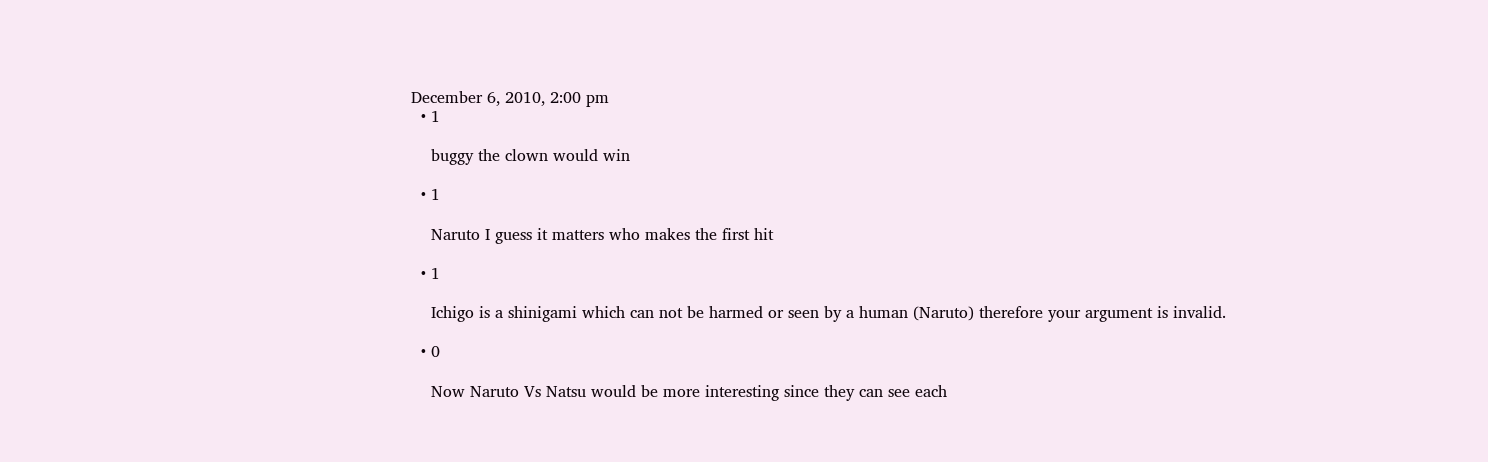December 6, 2010, 2:00 pm
  • 1

    buggy the clown would win

  • 1

    Naruto I guess it matters who makes the first hit

  • 1

    Ichigo is a shinigami which can not be harmed or seen by a human (Naruto) therefore your argument is invalid.

  • 0

    Now Naruto Vs Natsu would be more interesting since they can see each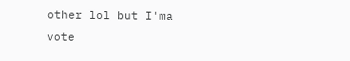other lol but I'ma vote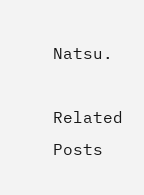Natsu.

Related Posts